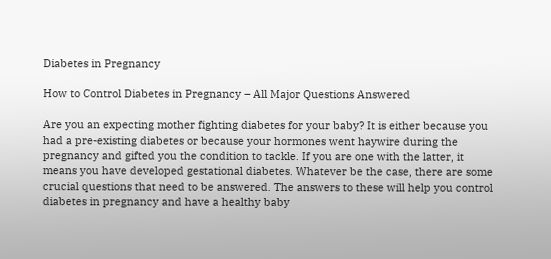Diabetes in Pregnancy

How to Control Diabetes in Pregnancy – All Major Questions Answered

Are you an expecting mother fighting diabetes for your baby? It is either because you had a pre-existing diabetes or because your hormones went haywire during the pregnancy and gifted you the condition to tackle. If you are one with the latter, it means you have developed gestational diabetes. Whatever be the case, there are some crucial questions that need to be answered. The answers to these will help you control diabetes in pregnancy and have a healthy baby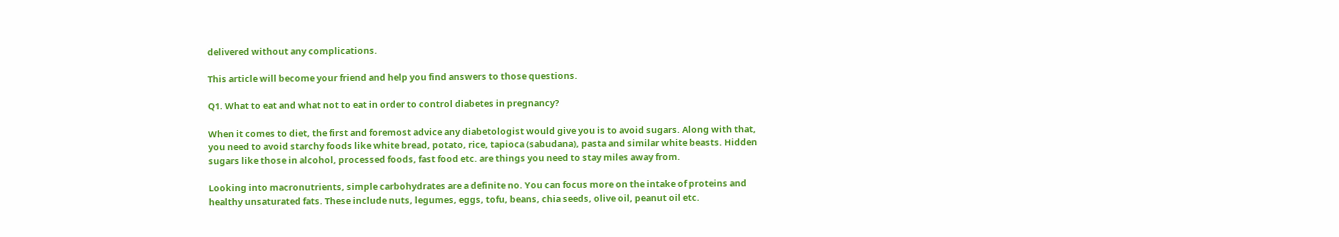delivered without any complications.

This article will become your friend and help you find answers to those questions.

Q1. What to eat and what not to eat in order to control diabetes in pregnancy?

When it comes to diet, the first and foremost advice any diabetologist would give you is to avoid sugars. Along with that, you need to avoid starchy foods like white bread, potato, rice, tapioca (sabudana), pasta and similar white beasts. Hidden sugars like those in alcohol, processed foods, fast food etc. are things you need to stay miles away from.

Looking into macronutrients, simple carbohydrates are a definite no. You can focus more on the intake of proteins and healthy unsaturated fats. These include nuts, legumes, eggs, tofu, beans, chia seeds, olive oil, peanut oil etc.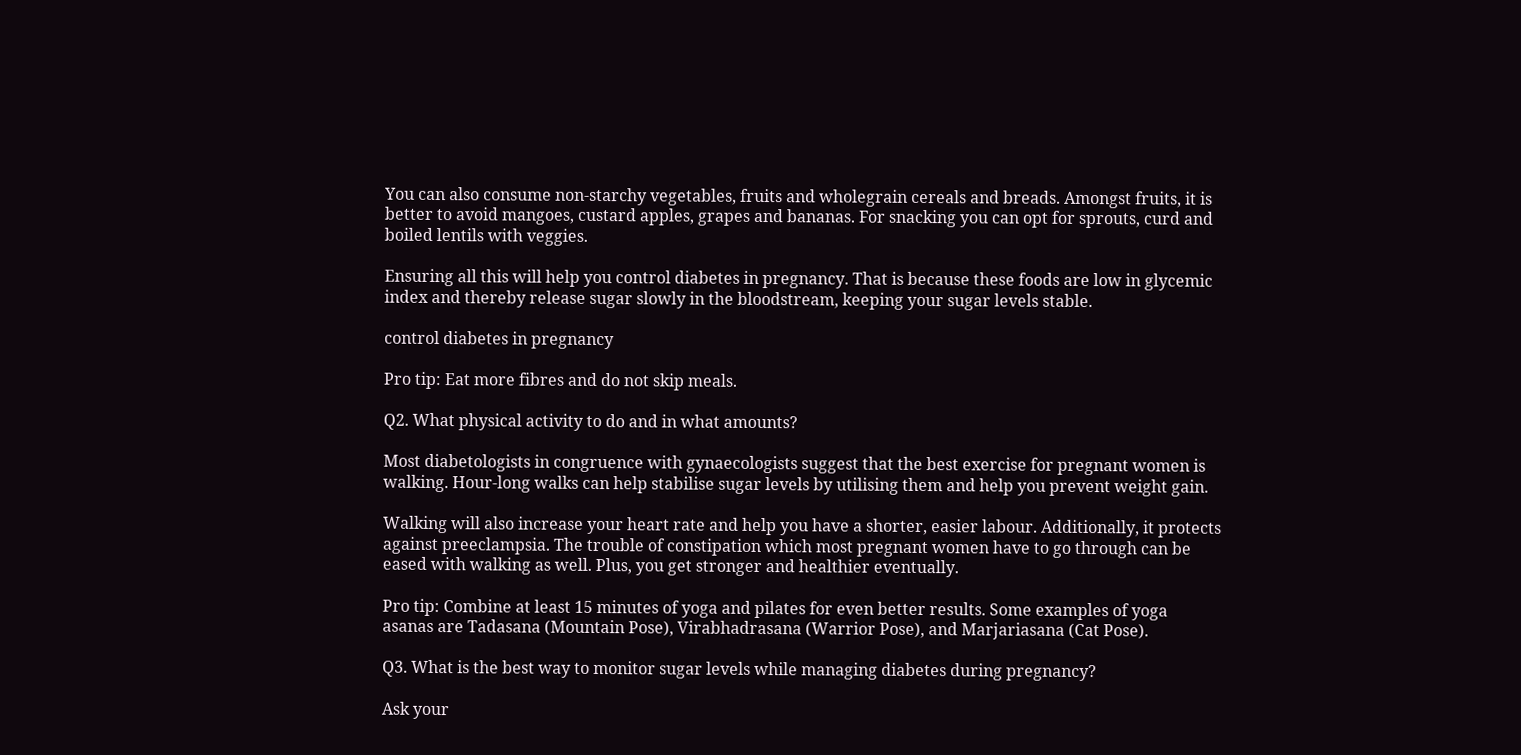You can also consume non-starchy vegetables, fruits and wholegrain cereals and breads. Amongst fruits, it is better to avoid mangoes, custard apples, grapes and bananas. For snacking you can opt for sprouts, curd and boiled lentils with veggies.

Ensuring all this will help you control diabetes in pregnancy. That is because these foods are low in glycemic index and thereby release sugar slowly in the bloodstream, keeping your sugar levels stable.

control diabetes in pregnancy

Pro tip: Eat more fibres and do not skip meals.

Q2. What physical activity to do and in what amounts?

Most diabetologists in congruence with gynaecologists suggest that the best exercise for pregnant women is walking. Hour-long walks can help stabilise sugar levels by utilising them and help you prevent weight gain.

Walking will also increase your heart rate and help you have a shorter, easier labour. Additionally, it protects against preeclampsia. The trouble of constipation which most pregnant women have to go through can be eased with walking as well. Plus, you get stronger and healthier eventually.

Pro tip: Combine at least 15 minutes of yoga and pilates for even better results. Some examples of yoga asanas are Tadasana (Mountain Pose), Virabhadrasana (Warrior Pose), and Marjariasana (Cat Pose).

Q3. What is the best way to monitor sugar levels while managing diabetes during pregnancy?

Ask your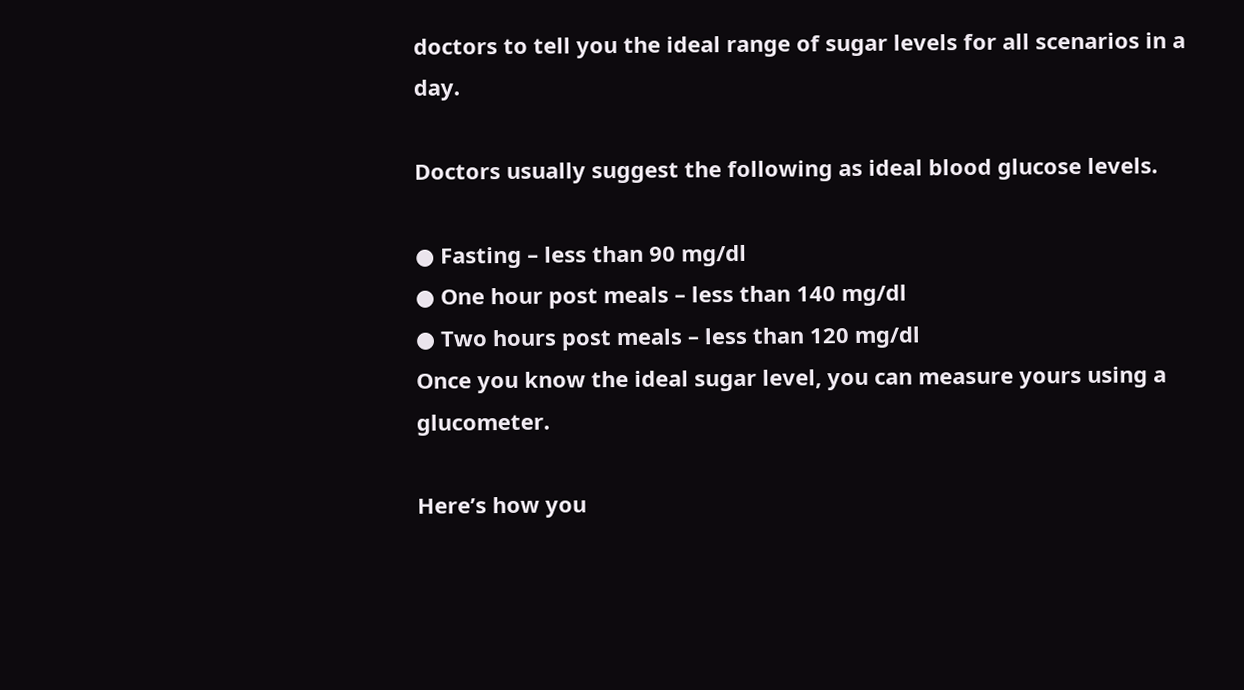doctors to tell you the ideal range of sugar levels for all scenarios in a day.

Doctors usually suggest the following as ideal blood glucose levels.

● Fasting – less than 90 mg/dl
● One hour post meals – less than 140 mg/dl
● Two hours post meals – less than 120 mg/dl
Once you know the ideal sugar level, you can measure yours using a glucometer.

Here’s how you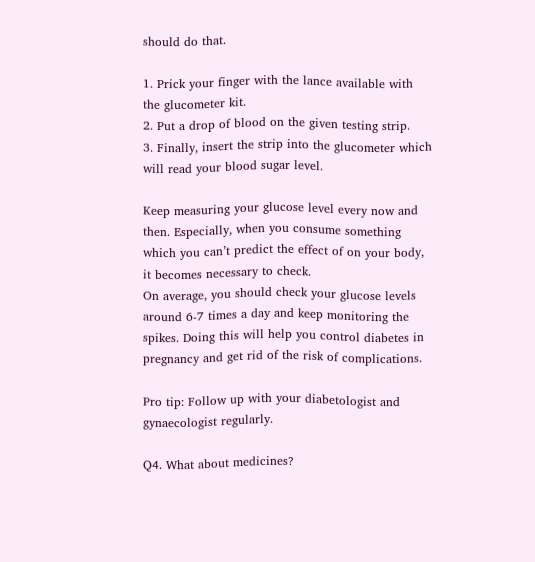should do that.

1. Prick your finger with the lance available with the glucometer kit.
2. Put a drop of blood on the given testing strip.
3. Finally, insert the strip into the glucometer which will read your blood sugar level.

Keep measuring your glucose level every now and then. Especially, when you consume something which you can’t predict the effect of on your body, it becomes necessary to check.
On average, you should check your glucose levels around 6-7 times a day and keep monitoring the spikes. Doing this will help you control diabetes in pregnancy and get rid of the risk of complications.

Pro tip: Follow up with your diabetologist and gynaecologist regularly.

Q4. What about medicines?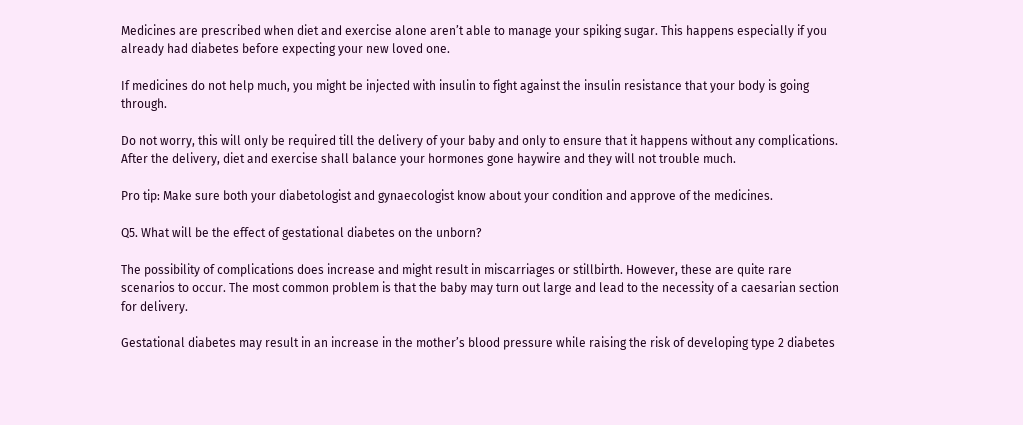Medicines are prescribed when diet and exercise alone aren’t able to manage your spiking sugar. This happens especially if you already had diabetes before expecting your new loved one.

If medicines do not help much, you might be injected with insulin to fight against the insulin resistance that your body is going through.

Do not worry, this will only be required till the delivery of your baby and only to ensure that it happens without any complications. After the delivery, diet and exercise shall balance your hormones gone haywire and they will not trouble much.

Pro tip: Make sure both your diabetologist and gynaecologist know about your condition and approve of the medicines.

Q5. What will be the effect of gestational diabetes on the unborn?

The possibility of complications does increase and might result in miscarriages or stillbirth. However, these are quite rare scenarios to occur. The most common problem is that the baby may turn out large and lead to the necessity of a caesarian section for delivery.

Gestational diabetes may result in an increase in the mother’s blood pressure while raising the risk of developing type 2 diabetes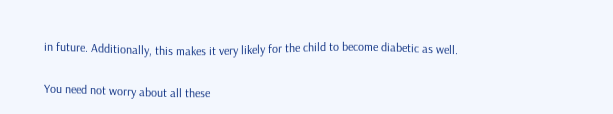in future. Additionally, this makes it very likely for the child to become diabetic as well.

You need not worry about all these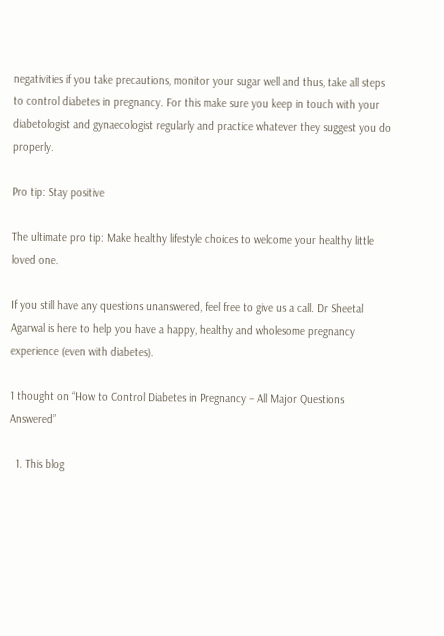negativities if you take precautions, monitor your sugar well and thus, take all steps to control diabetes in pregnancy. For this make sure you keep in touch with your diabetologist and gynaecologist regularly and practice whatever they suggest you do properly.

Pro tip: Stay positive

The ultimate pro tip: Make healthy lifestyle choices to welcome your healthy little loved one.

If you still have any questions unanswered, feel free to give us a call. Dr Sheetal Agarwal is here to help you have a happy, healthy and wholesome pregnancy experience (even with diabetes).

1 thought on “How to Control Diabetes in Pregnancy – All Major Questions Answered”

  1. This blog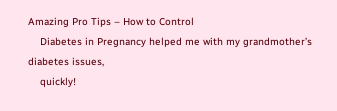Amazing Pro Tips – How to Control
    Diabetes in Pregnancy helped me with my grandmother’s diabetes issues,
    quickly!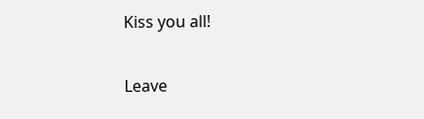Kiss you all!

Leave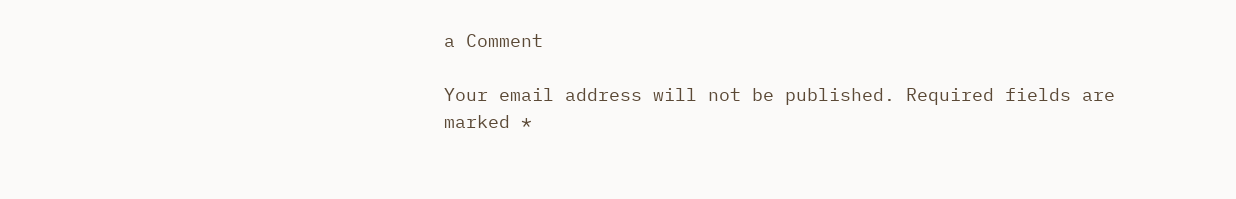a Comment

Your email address will not be published. Required fields are marked *